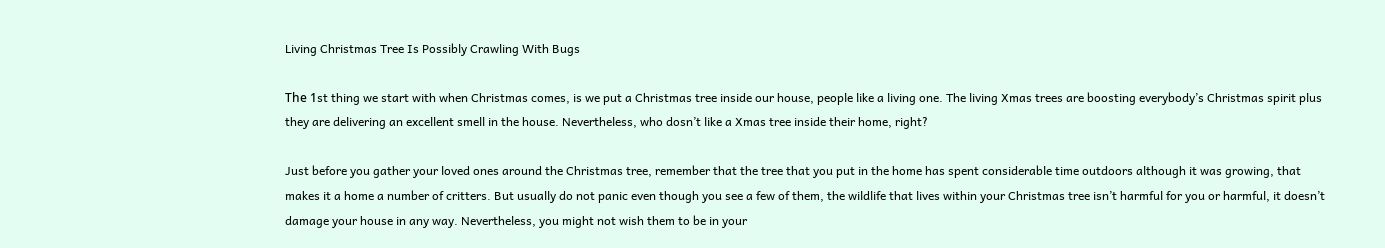Living Christmas Tree Is Possibly Crawling With Bugs

Тhe 1st thing we start with when Christmas comes, is we put a Christmas tree inside our house, people like a living one. The living Xmas trees are boosting everybody’s Christmas spirit plus they are delivering an excellent smell in the house. Nevertheless, who dosn’t like a Xmas tree inside their home, right?

Just before you gather your loved ones around the Christmas tree, remember that the tree that you put in the home has spent considerable time outdoors although it was growing, that makes it a home a number of critters. But usually do not panic even though you see a few of them, the wildlife that lives within your Christmas tree isn’t harmful for you or harmful, it doesn’t damage your house in any way. Nevertheless, you might not wish them to be in your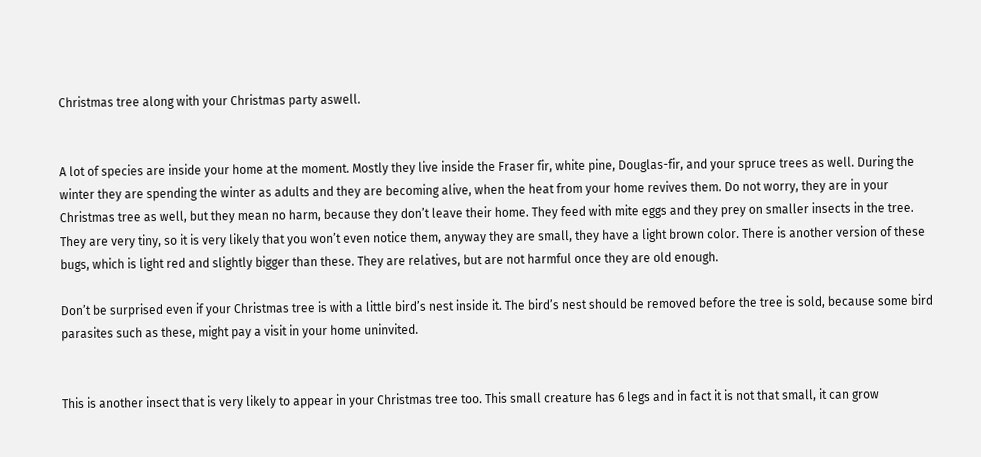Christmas tree along with your Christmas party aswell.


A lot of species are inside your home at the moment. Mostly they live inside the Fraser fir, white pine, Douglas-fir, and your spruce trees as well. During the winter they are spending the winter as adults and they are becoming alive, when the heat from your home revives them. Do not worry, they are in your Christmas tree as well, but they mean no harm, because they don’t leave their home. They feed with mite eggs and they prey on smaller insects in the tree. They are very tiny, so it is very likely that you won’t even notice them, anyway they are small, they have a light brown color. There is another version of these bugs, which is light red and slightly bigger than these. They are relatives, but are not harmful once they are old enough.

Don’t be surprised even if your Christmas tree is with a little bird’s nest inside it. The bird’s nest should be removed before the tree is sold, because some bird parasites such as these, might pay a visit in your home uninvited.


This is another insect that is very likely to appear in your Christmas tree too. This small creature has 6 legs and in fact it is not that small, it can grow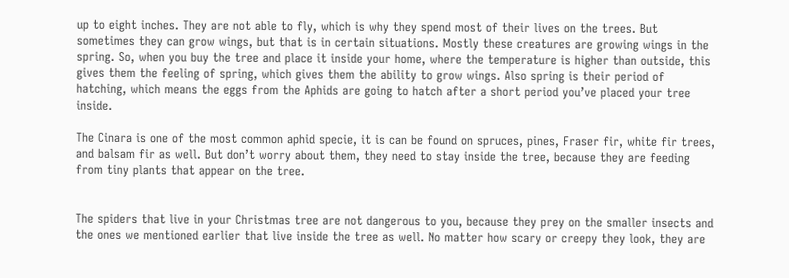up to eight inches. They are not able to fly, which is why they spend most of their lives on the trees. But sometimes they can grow wings, but that is in certain situations. Mostly these creatures are growing wings in the spring. So, when you buy the tree and place it inside your home, where the temperature is higher than outside, this gives them the feeling of spring, which gives them the ability to grow wings. Also spring is their period of hatching, which means the eggs from the Aphids are going to hatch after a short period you’ve placed your tree inside.

The Cinara is one of the most common aphid specie, it is can be found on spruces, pines, Fraser fir, white fir trees, and balsam fir as well. But don’t worry about them, they need to stay inside the tree, because they are feeding from tiny plants that appear on the tree.


The spiders that live in your Christmas tree are not dangerous to you, because they prey on the smaller insects and the ones we mentioned earlier that live inside the tree as well. No matter how scary or creepy they look, they are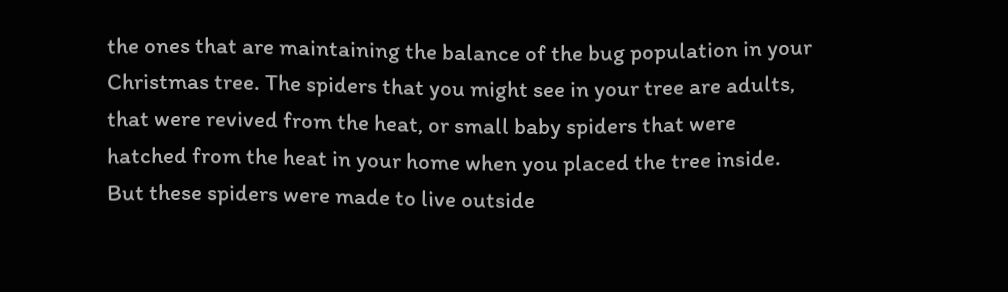the ones that are maintaining the balance of the bug population in your Christmas tree. The spiders that you might see in your tree are adults, that were revived from the heat, or small baby spiders that were hatched from the heat in your home when you placed the tree inside. But these spiders were made to live outside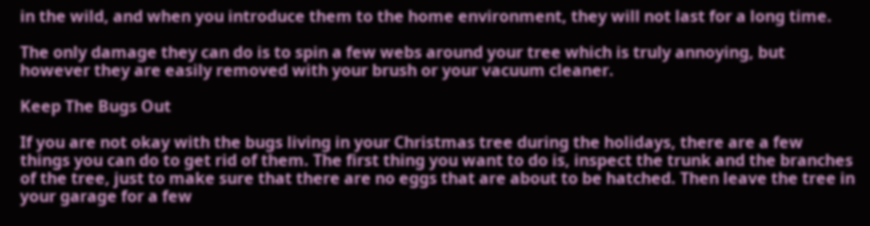in the wild, and when you introduce them to the home environment, they will not last for a long time.

The only damage they can do is to spin a few webs around your tree which is truly annoying, but however they are easily removed with your brush or your vacuum cleaner.

Keep The Bugs Out

If you are not okay with the bugs living in your Christmas tree during the holidays, there are a few things you can do to get rid of them. The first thing you want to do is, inspect the trunk and the branches of the tree, just to make sure that there are no eggs that are about to be hatched. Then leave the tree in your garage for a few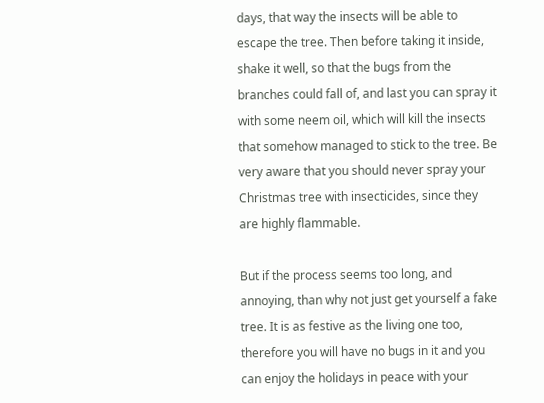days, that way the insects will be able to escape the tree. Then before taking it inside, shake it well, so that the bugs from the branches could fall of, and last you can spray it with some neem oil, which will kill the insects that somehow managed to stick to the tree. Be very aware that you should never spray your Christmas tree with insecticides, since they are highly flammable.

But if the process seems too long, and annoying, than why not just get yourself a fake tree. It is as festive as the living one too, therefore you will have no bugs in it and you can enjoy the holidays in peace with your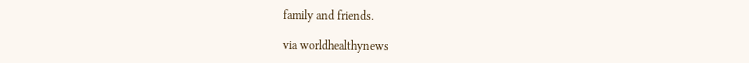family and friends.

via worldhealthynews